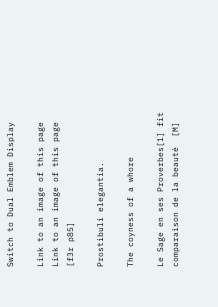Switch to Dual Emblem Display

Link to an image of this page  Link to an image of this page  [f3r p85]

Prostibuli elegantia.

The coyness of a whore

Le Sage en ses Proverbes[1] fit comparaison de la beauté  [M]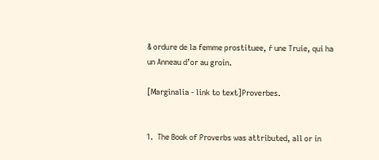& ordure de la femme prostituee, ŕ une Truie, qui ha
un Anneau d’or au groin.

[Marginalia - link to text]Proverbes.


1.  The Book of Proverbs was attributed, all or in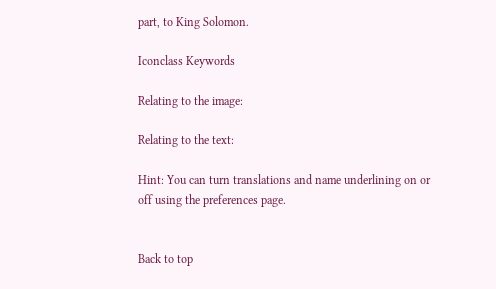part, to King Solomon.

Iconclass Keywords

Relating to the image:

Relating to the text:

Hint: You can turn translations and name underlining on or off using the preferences page.


Back to top